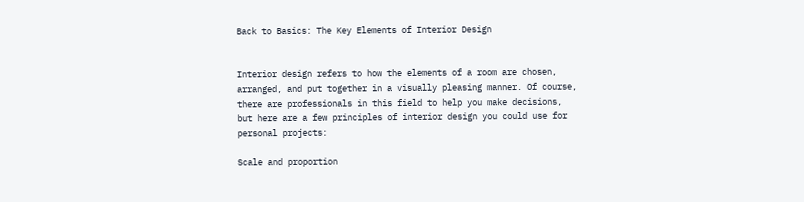Back to Basics: The Key Elements of Interior Design


Interior design refers to how the elements of a room are chosen, arranged, and put together in a visually pleasing manner. Of course, there are professionals in this field to help you make decisions, but here are a few principles of interior design you could use for personal projects:

Scale and proportion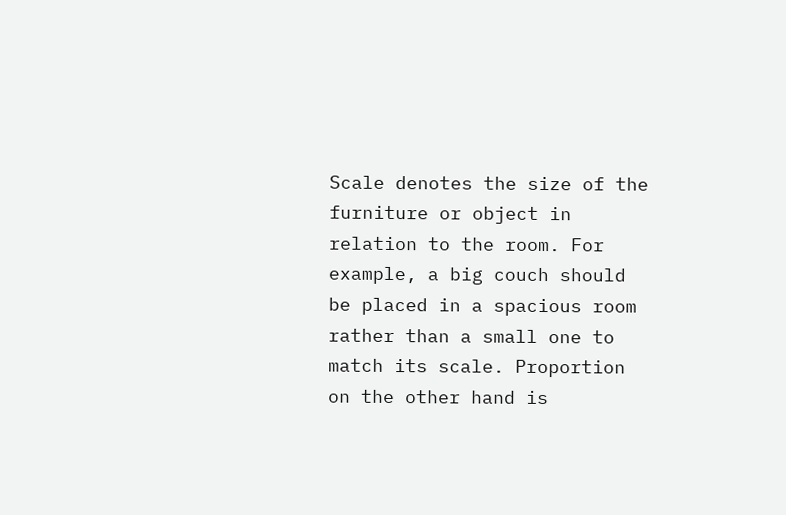Scale denotes the size of the furniture or object in relation to the room. For example, a big couch should be placed in a spacious room rather than a small one to match its scale. Proportion on the other hand is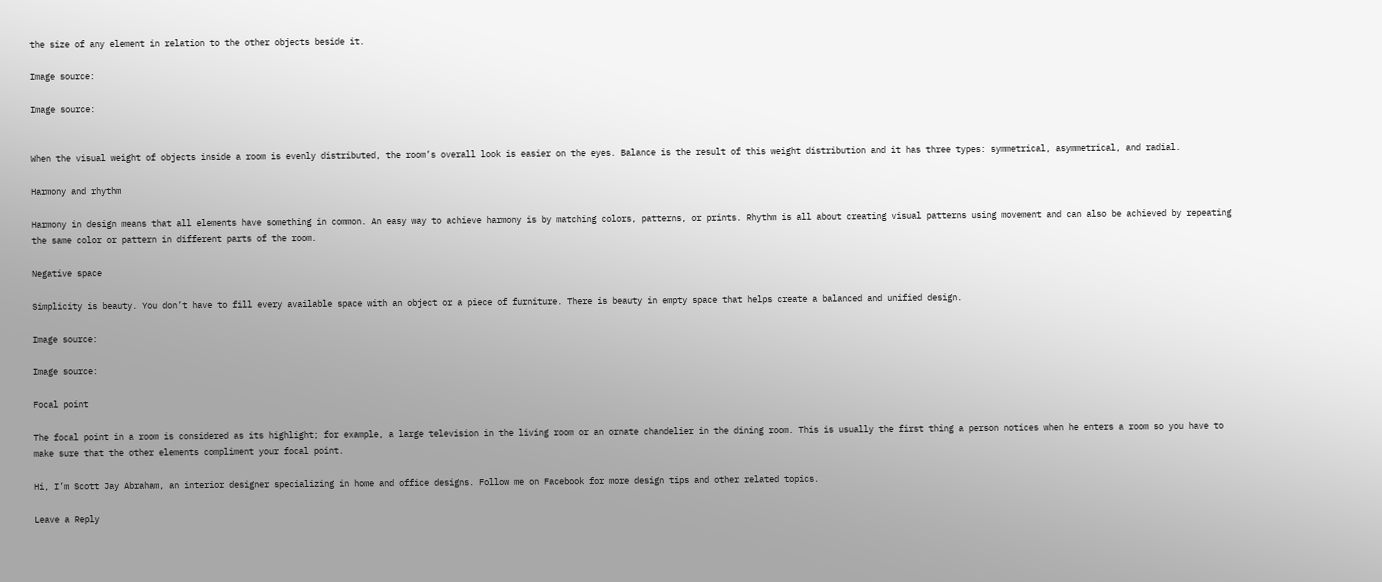the size of any element in relation to the other objects beside it.

Image source:

Image source:


When the visual weight of objects inside a room is evenly distributed, the room’s overall look is easier on the eyes. Balance is the result of this weight distribution and it has three types: symmetrical, asymmetrical, and radial.

Harmony and rhythm

Harmony in design means that all elements have something in common. An easy way to achieve harmony is by matching colors, patterns, or prints. Rhythm is all about creating visual patterns using movement and can also be achieved by repeating the same color or pattern in different parts of the room.

Negative space

Simplicity is beauty. You don’t have to fill every available space with an object or a piece of furniture. There is beauty in empty space that helps create a balanced and unified design.

Image source:

Image source:

Focal point

The focal point in a room is considered as its highlight; for example, a large television in the living room or an ornate chandelier in the dining room. This is usually the first thing a person notices when he enters a room so you have to make sure that the other elements compliment your focal point.

Hi, I’m Scott Jay Abraham, an interior designer specializing in home and office designs. Follow me on Facebook for more design tips and other related topics.

Leave a Reply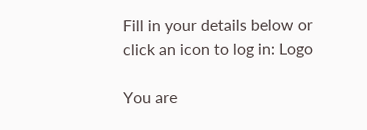Fill in your details below or click an icon to log in: Logo

You are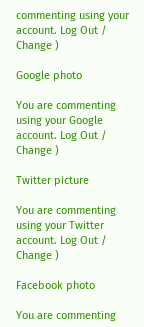commenting using your account. Log Out /  Change )

Google photo

You are commenting using your Google account. Log Out /  Change )

Twitter picture

You are commenting using your Twitter account. Log Out /  Change )

Facebook photo

You are commenting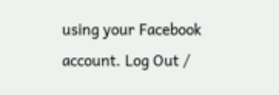using your Facebook account. Log Out /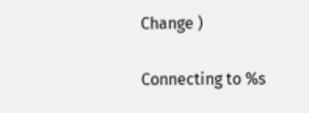Change )

Connecting to %s